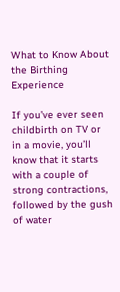What to Know About the Birthing Experience

If you’ve ever seen childbirth on TV or in a movie, you’ll know that it starts with a couple of strong contractions, followed by the gush of water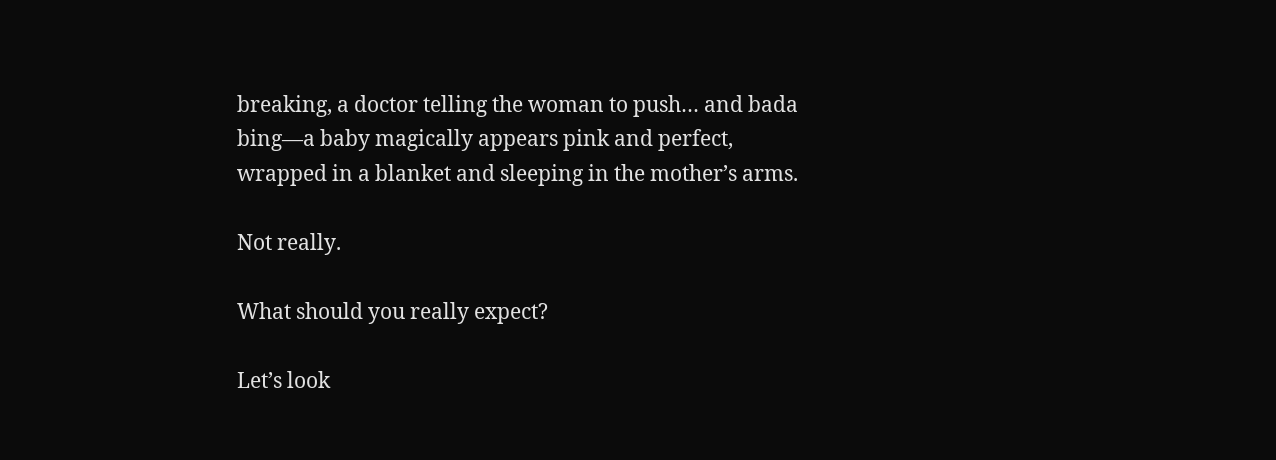breaking, a doctor telling the woman to push… and bada bing—a baby magically appears pink and perfect, wrapped in a blanket and sleeping in the mother’s arms.

Not really.

What should you really expect?

Let’s look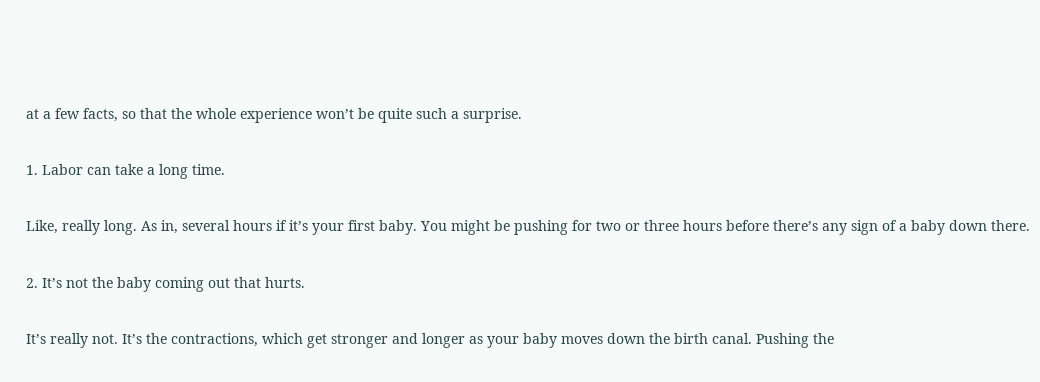at a few facts, so that the whole experience won’t be quite such a surprise.

1. Labor can take a long time.

Like, really long. As in, several hours if it’s your first baby. You might be pushing for two or three hours before there’s any sign of a baby down there.

2. It’s not the baby coming out that hurts.

It’s really not. It’s the contractions, which get stronger and longer as your baby moves down the birth canal. Pushing the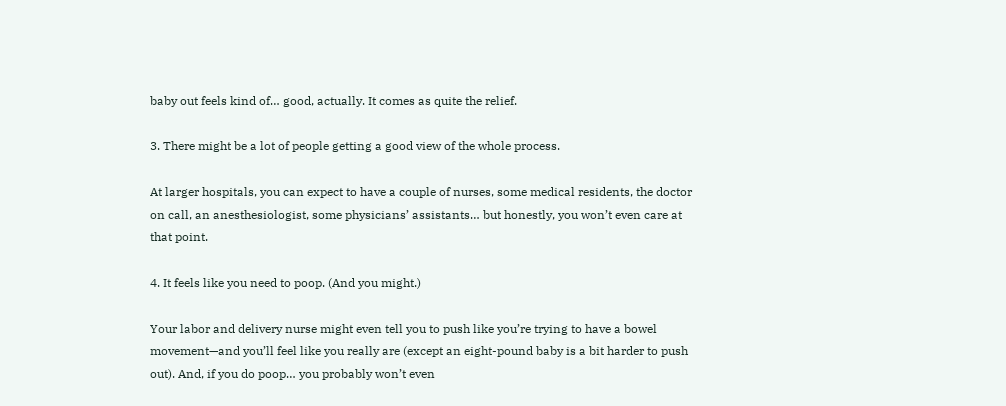baby out feels kind of… good, actually. It comes as quite the relief.

3. There might be a lot of people getting a good view of the whole process.

At larger hospitals, you can expect to have a couple of nurses, some medical residents, the doctor on call, an anesthesiologist, some physicians’ assistants… but honestly, you won’t even care at that point.

4. It feels like you need to poop. (And you might.)

Your labor and delivery nurse might even tell you to push like you’re trying to have a bowel movement—and you’ll feel like you really are (except an eight-pound baby is a bit harder to push out). And, if you do poop… you probably won’t even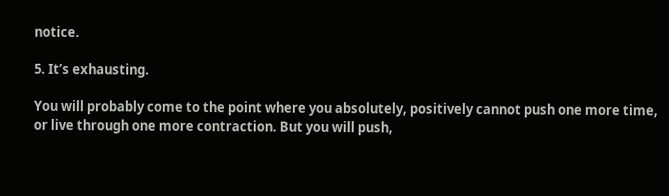notice.

5. It’s exhausting.

You will probably come to the point where you absolutely, positively cannot push one more time, or live through one more contraction. But you will push,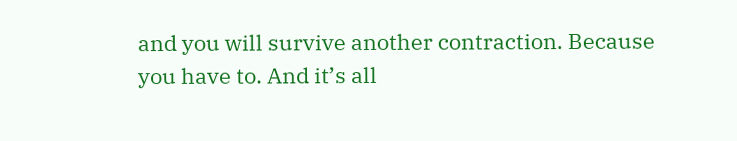and you will survive another contraction. Because you have to. And it’s all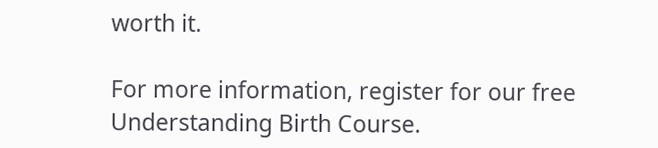worth it.

For more information, register for our free Understanding Birth Course.